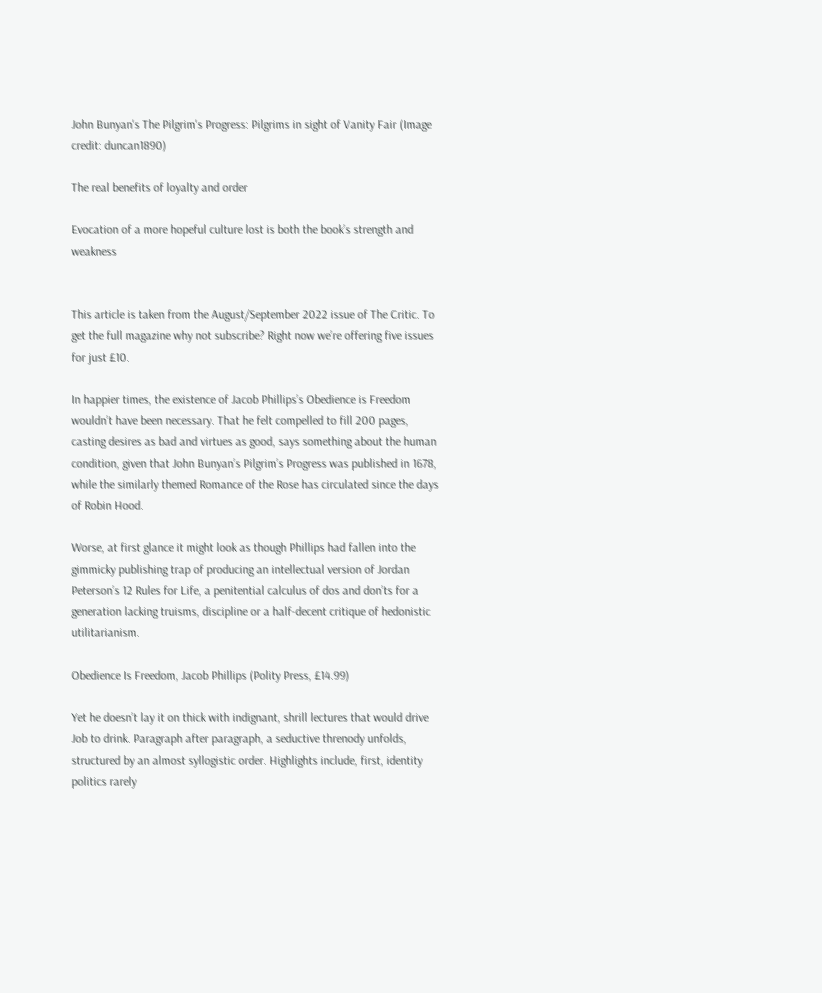John Bunyan's The Pilgrim's Progress: Pilgrims in sight of Vanity Fair (Image credit: duncan1890)

The real benefits of loyalty and order

Evocation of a more hopeful culture lost is both the book’s strength and weakness


This article is taken from the August/September 2022 issue of The Critic. To get the full magazine why not subscribe? Right now we’re offering five issues for just £10.

In happier times, the existence of Jacob Phillips’s Obedience is Freedom wouldn’t have been necessary. That he felt compelled to fill 200 pages, casting desires as bad and virtues as good, says something about the human condition, given that John Bunyan’s Pilgrim’s Progress was published in 1678, while the similarly themed Romance of the Rose has circulated since the days of Robin Hood.

Worse, at first glance it might look as though Phillips had fallen into the gimmicky publishing trap of producing an intellectual version of Jordan Peterson’s 12 Rules for Life, a penitential calculus of dos and don’ts for a generation lacking truisms, discipline or a half-decent critique of hedonistic utilitarianism.

Obedience Is Freedom, Jacob Phillips (Polity Press, £14.99)

Yet he doesn’t lay it on thick with indignant, shrill lectures that would drive Job to drink. Paragraph after paragraph, a seductive threnody unfolds, structured by an almost syllogistic order. Highlights include, first, identity politics rarely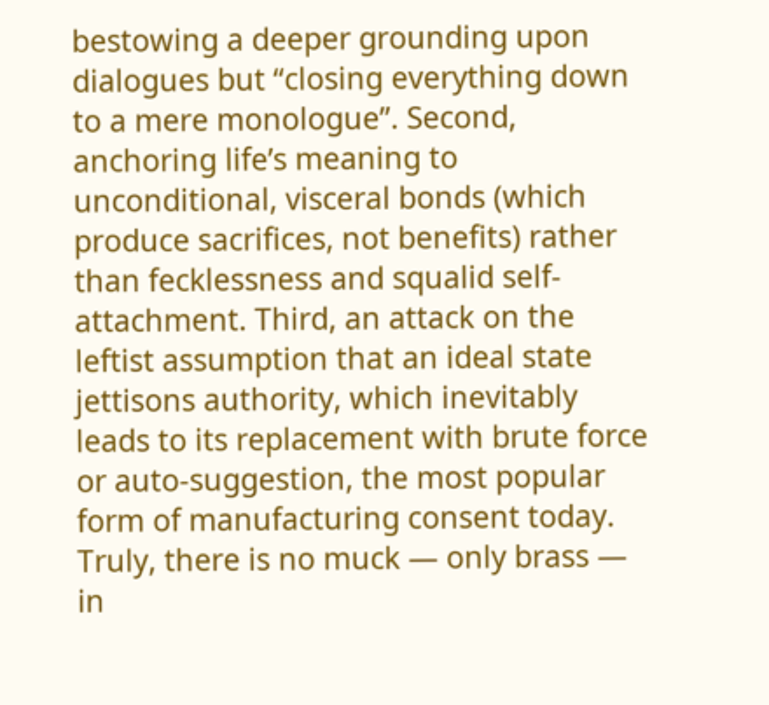bestowing a deeper grounding upon dialogues but “closing everything down to a mere monologue”. Second, anchoring life’s meaning to unconditional, visceral bonds (which produce sacrifices, not benefits) rather than fecklessness and squalid self-attachment. Third, an attack on the leftist assumption that an ideal state jettisons authority, which inevitably leads to its replacement with brute force or auto-suggestion, the most popular form of manufacturing consent today. Truly, there is no muck — only brass — in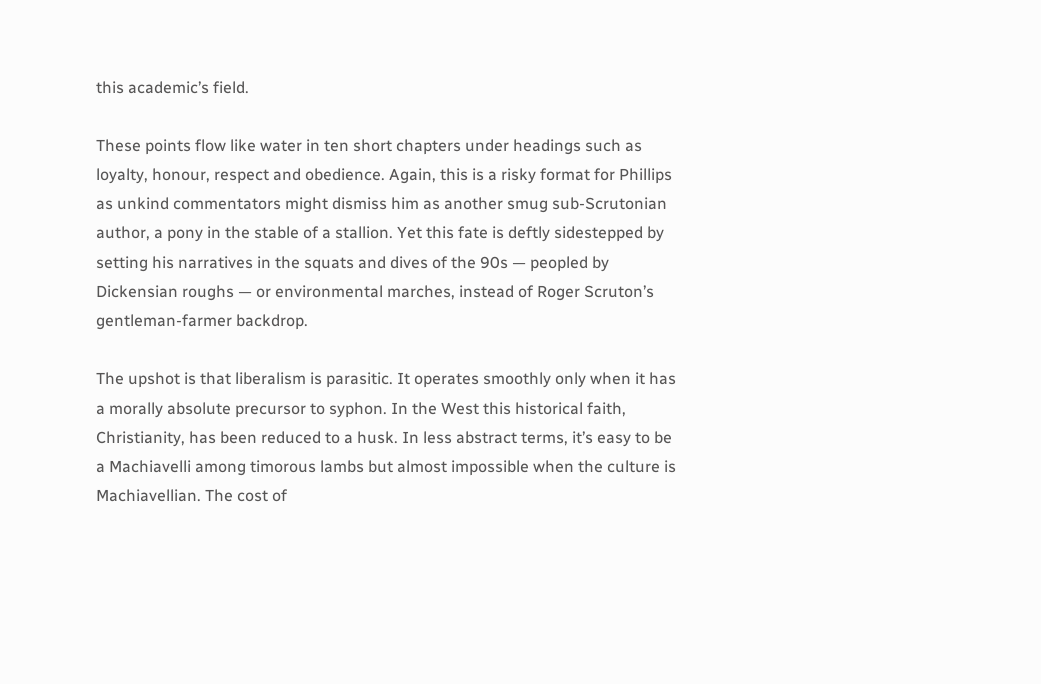this academic’s field.

These points flow like water in ten short chapters under headings such as loyalty, honour, respect and obedience. Again, this is a risky format for Phillips as unkind commentators might dismiss him as another smug sub-Scrutonian author, a pony in the stable of a stallion. Yet this fate is deftly sidestepped by setting his narratives in the squats and dives of the 90s — peopled by Dickensian roughs — or environmental marches, instead of Roger Scruton’s gentleman-farmer backdrop.

The upshot is that liberalism is parasitic. It operates smoothly only when it has a morally absolute precursor to syphon. In the West this historical faith, Christianity, has been reduced to a husk. In less abstract terms, it’s easy to be a Machiavelli among timorous lambs but almost impossible when the culture is Machiavellian. The cost of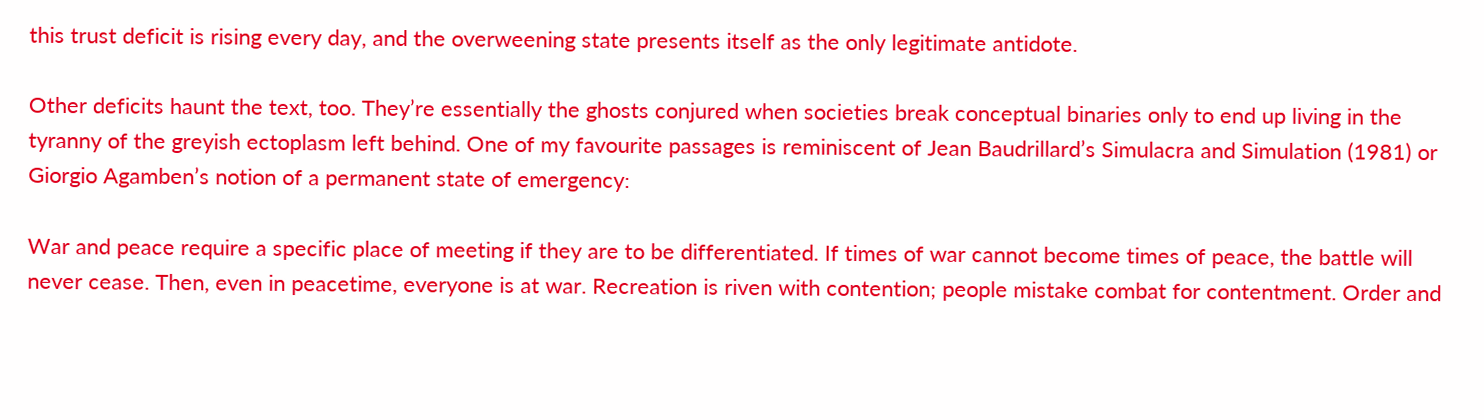this trust deficit is rising every day, and the overweening state presents itself as the only legitimate antidote.

Other deficits haunt the text, too. They’re essentially the ghosts conjured when societies break conceptual binaries only to end up living in the tyranny of the greyish ectoplasm left behind. One of my favourite passages is reminiscent of Jean Baudrillard’s Simulacra and Simulation (1981) or Giorgio Agamben’s notion of a permanent state of emergency:

War and peace require a specific place of meeting if they are to be differentiated. If times of war cannot become times of peace, the battle will never cease. Then, even in peacetime, everyone is at war. Recreation is riven with contention; people mistake combat for contentment. Order and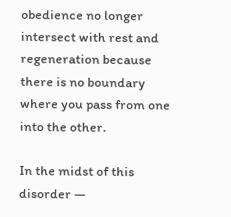obedience no longer intersect with rest and regeneration because there is no boundary where you pass from one into the other.

In the midst of this disorder —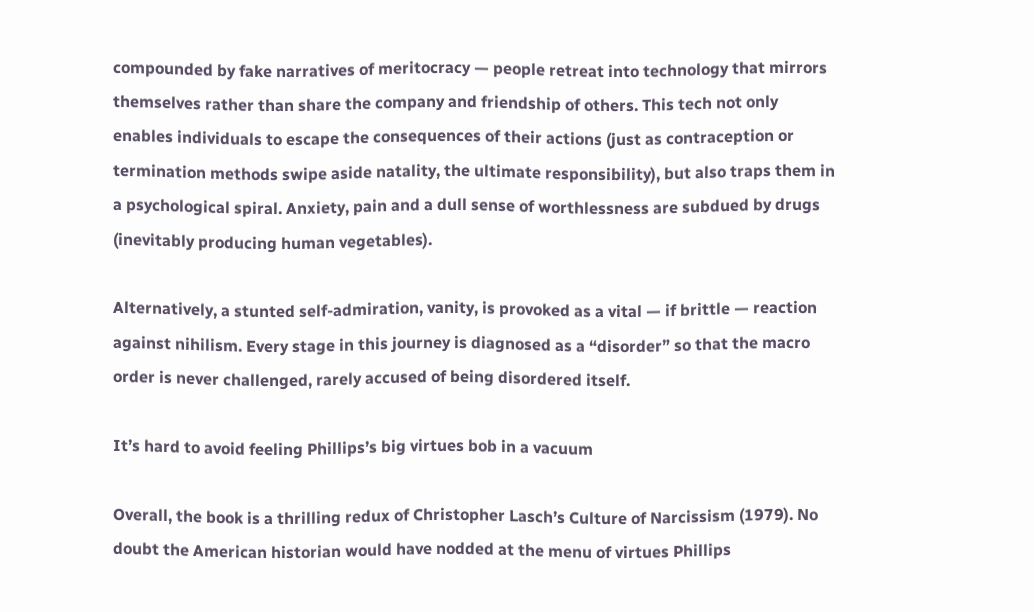compounded by fake narratives of meritocracy — people retreat into technology that mirrors themselves rather than share the company and friendship of others. This tech not only enables individuals to escape the consequences of their actions (just as contraception or termination methods swipe aside natality, the ultimate responsibility), but also traps them in a psychological spiral. Anxiety, pain and a dull sense of worthlessness are subdued by drugs (inevitably producing human vegetables).

Alternatively, a stunted self-admiration, vanity, is provoked as a vital — if brittle — reaction against nihilism. Every stage in this journey is diagnosed as a “disorder” so that the macro order is never challenged, rarely accused of being disordered itself.

It’s hard to avoid feeling Phillips’s big virtues bob in a vacuum

Overall, the book is a thrilling redux of Christopher Lasch’s Culture of Narcissism (1979). No doubt the American historian would have nodded at the menu of virtues Phillips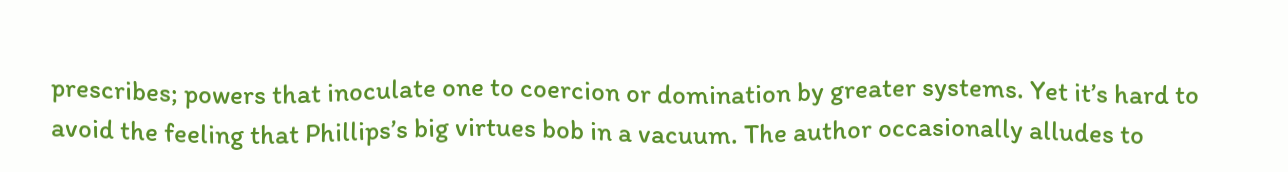prescribes; powers that inoculate one to coercion or domination by greater systems. Yet it’s hard to avoid the feeling that Phillips’s big virtues bob in a vacuum. The author occasionally alludes to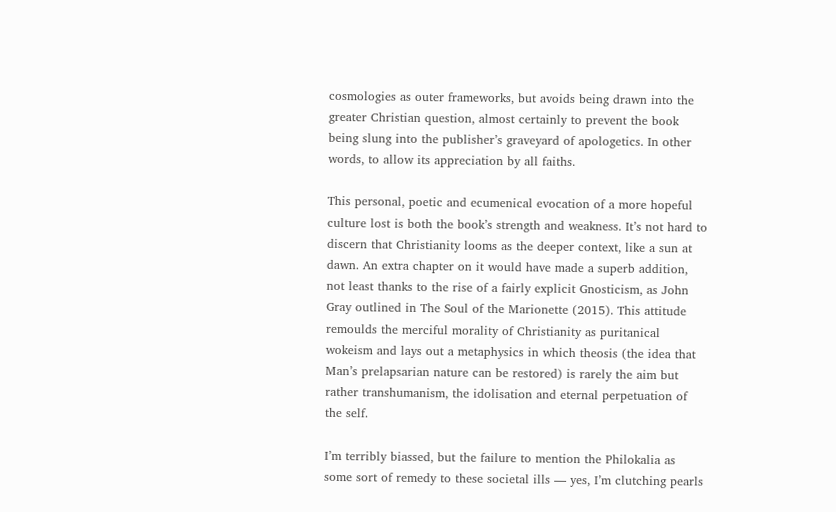cosmologies as outer frameworks, but avoids being drawn into the greater Christian question, almost certainly to prevent the book being slung into the publisher’s graveyard of apologetics. In other words, to allow its appreciation by all faiths.

This personal, poetic and ecumenical evocation of a more hopeful culture lost is both the book’s strength and weakness. It’s not hard to discern that Christianity looms as the deeper context, like a sun at dawn. An extra chapter on it would have made a superb addition, not least thanks to the rise of a fairly explicit Gnosticism, as John Gray outlined in The Soul of the Marionette (2015). This attitude remoulds the merciful morality of Christianity as puritanical wokeism and lays out a metaphysics in which theosis (the idea that Man’s prelapsarian nature can be restored) is rarely the aim but rather transhumanism, the idolisation and eternal perpetuation of the self.

I’m terribly biassed, but the failure to mention the Philokalia as some sort of remedy to these societal ills — yes, I’m clutching pearls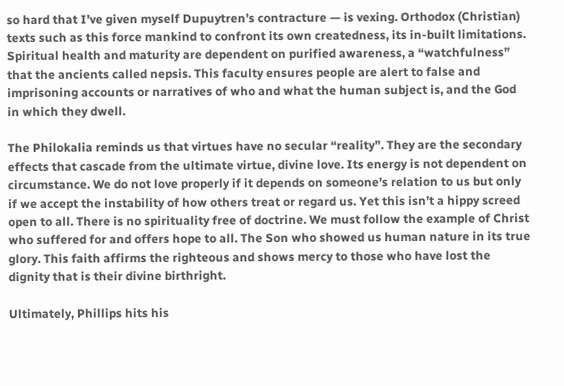so hard that I’ve given myself Dupuytren’s contracture — is vexing. Orthodox (Christian) texts such as this force mankind to confront its own createdness, its in-built limitations. Spiritual health and maturity are dependent on purified awareness, a “watchfulness” that the ancients called nepsis. This faculty ensures people are alert to false and imprisoning accounts or narratives of who and what the human subject is, and the God in which they dwell.

The Philokalia reminds us that virtues have no secular “reality”. They are the secondary effects that cascade from the ultimate virtue, divine love. Its energy is not dependent on circumstance. We do not love properly if it depends on someone’s relation to us but only if we accept the instability of how others treat or regard us. Yet this isn’t a hippy screed open to all. There is no spirituality free of doctrine. We must follow the example of Christ who suffered for and offers hope to all. The Son who showed us human nature in its true glory. This faith affirms the righteous and shows mercy to those who have lost the dignity that is their divine birthright.

Ultimately, Phillips hits his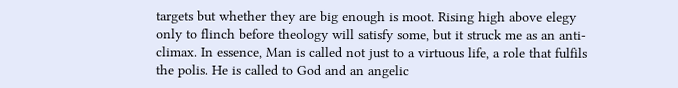targets but whether they are big enough is moot. Rising high above elegy only to flinch before theology will satisfy some, but it struck me as an anti-climax. In essence, Man is called not just to a virtuous life, a role that fulfils the polis. He is called to God and an angelic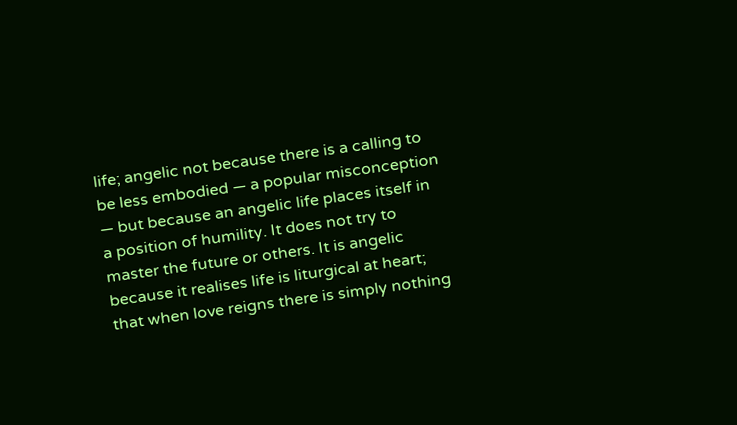life; angelic not because there is a calling to be less embodied — a popular misconception — but because an angelic life places itself in a position of humility. It does not try to master the future or others. It is angelic because it realises life is liturgical at heart; that when love reigns there is simply nothing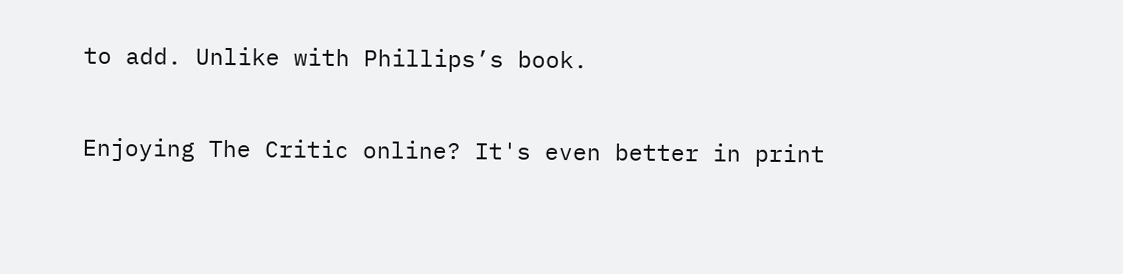to add. Unlike with Phillips’s book.

Enjoying The Critic online? It's even better in print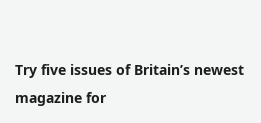Try five issues of Britain’s newest magazine for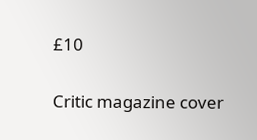£10

Critic magazine cover